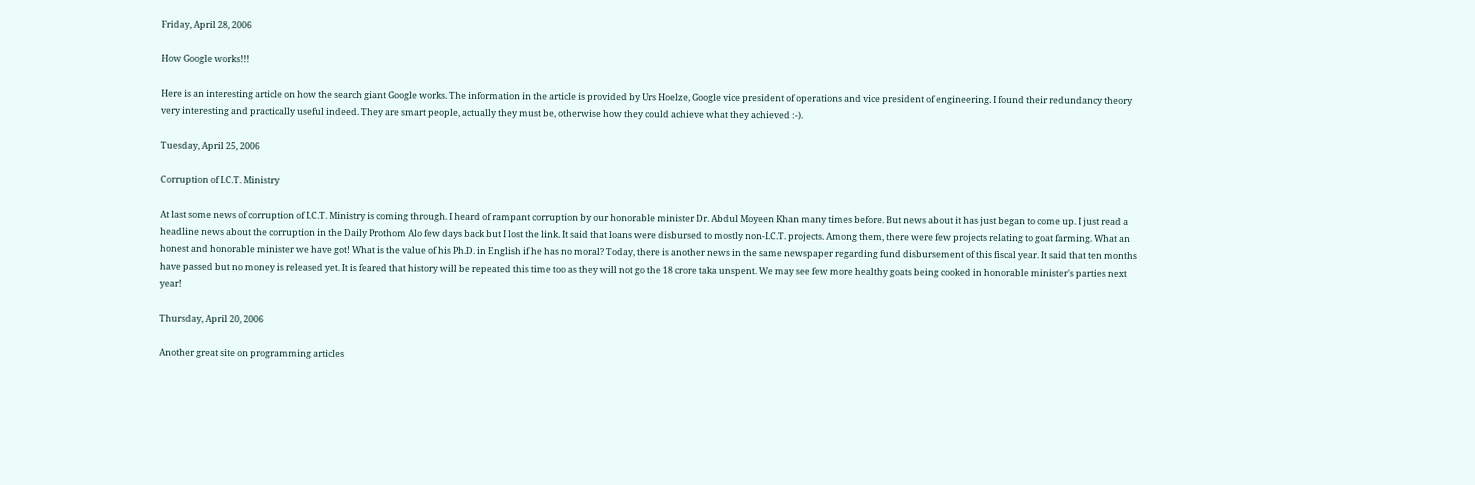Friday, April 28, 2006

How Google works!!!

Here is an interesting article on how the search giant Google works. The information in the article is provided by Urs Hoelze, Google vice president of operations and vice president of engineering. I found their redundancy theory very interesting and practically useful indeed. They are smart people, actually they must be, otherwise how they could achieve what they achieved :-).

Tuesday, April 25, 2006

Corruption of I.C.T. Ministry

At last some news of corruption of I.C.T. Ministry is coming through. I heard of rampant corruption by our honorable minister Dr. Abdul Moyeen Khan many times before. But news about it has just began to come up. I just read a headline news about the corruption in the Daily Prothom Alo few days back but I lost the link. It said that loans were disbursed to mostly non-I.C.T. projects. Among them, there were few projects relating to goat farming. What an honest and honorable minister we have got! What is the value of his Ph.D. in English if he has no moral? Today, there is another news in the same newspaper regarding fund disbursement of this fiscal year. It said that ten months have passed but no money is released yet. It is feared that history will be repeated this time too as they will not go the 18 crore taka unspent. We may see few more healthy goats being cooked in honorable minister's parties next year!

Thursday, April 20, 2006

Another great site on programming articles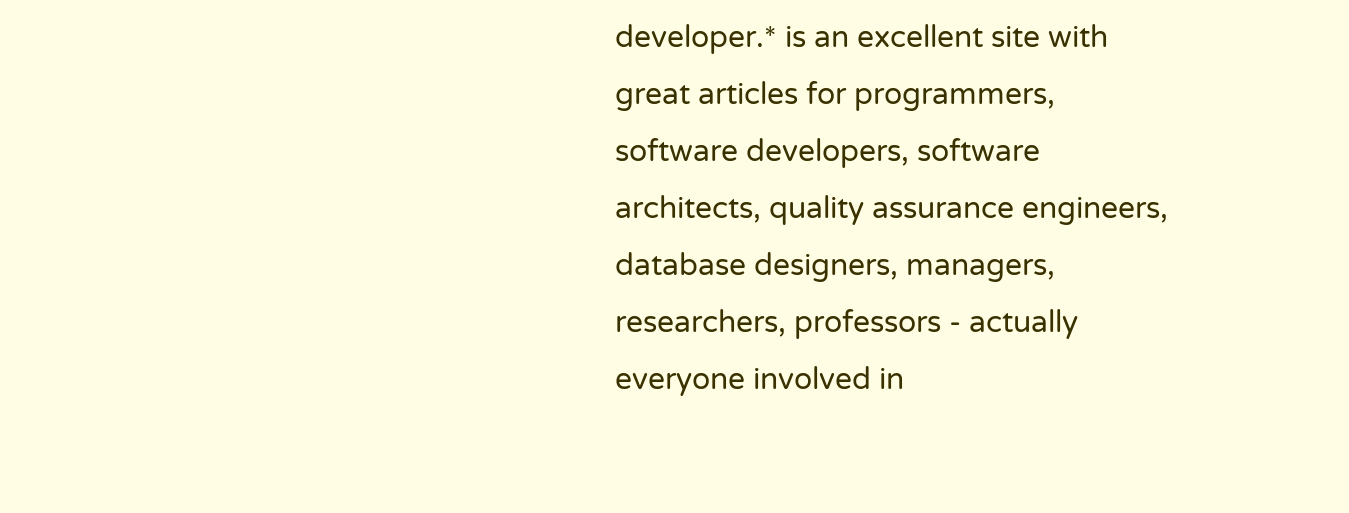developer.* is an excellent site with great articles for programmers, software developers, software architects, quality assurance engineers, database designers, managers, researchers, professors - actually everyone involved in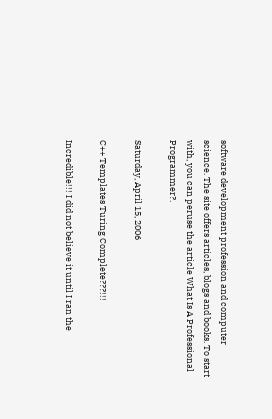software development profession and computer science. The site offers articles, blogs and books. To start with, you can peruse the article What Is A Professional Programmer?.

Saturday, April 15, 2006

C++ Templates Turing Complete???!!!

Incredible!!! I did not believe it until I ran the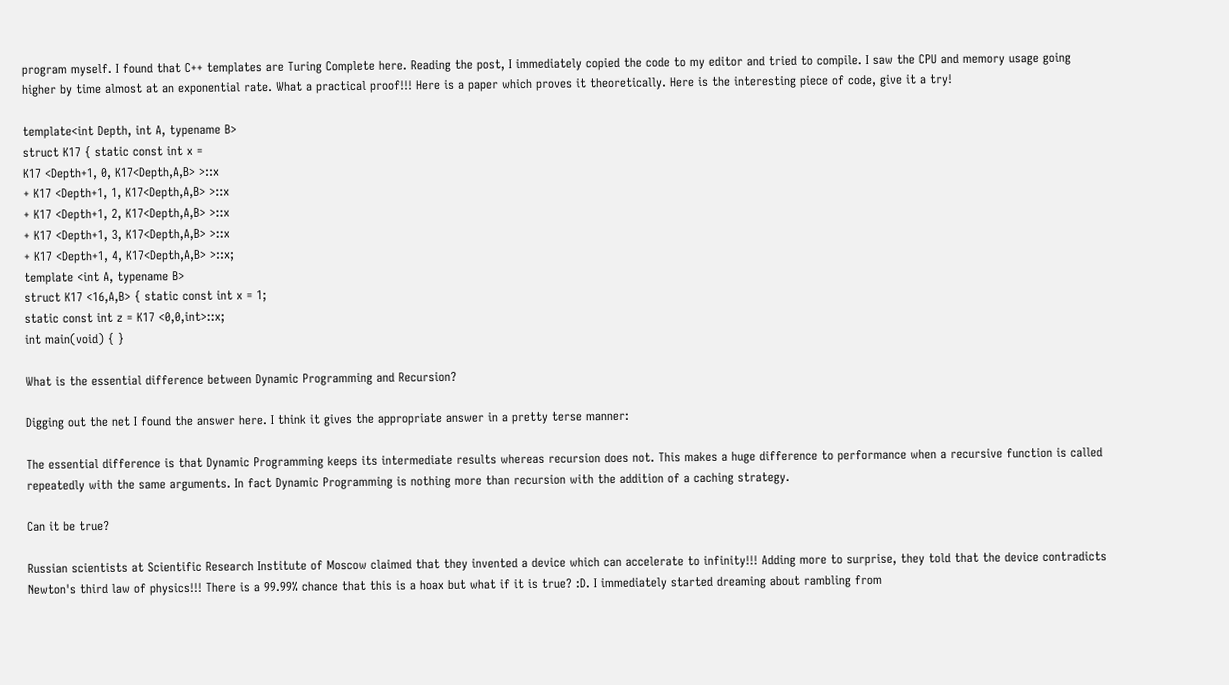program myself. I found that C++ templates are Turing Complete here. Reading the post, I immediately copied the code to my editor and tried to compile. I saw the CPU and memory usage going higher by time almost at an exponential rate. What a practical proof!!! Here is a paper which proves it theoretically. Here is the interesting piece of code, give it a try!

template<int Depth, int A, typename B>
struct K17 { static const int x =
K17 <Depth+1, 0, K17<Depth,A,B> >::x
+ K17 <Depth+1, 1, K17<Depth,A,B> >::x
+ K17 <Depth+1, 2, K17<Depth,A,B> >::x
+ K17 <Depth+1, 3, K17<Depth,A,B> >::x
+ K17 <Depth+1, 4, K17<Depth,A,B> >::x;
template <int A, typename B>
struct K17 <16,A,B> { static const int x = 1;
static const int z = K17 <0,0,int>::x;
int main(void) { }

What is the essential difference between Dynamic Programming and Recursion?

Digging out the net I found the answer here. I think it gives the appropriate answer in a pretty terse manner:

The essential difference is that Dynamic Programming keeps its intermediate results whereas recursion does not. This makes a huge difference to performance when a recursive function is called repeatedly with the same arguments. In fact Dynamic Programming is nothing more than recursion with the addition of a caching strategy.

Can it be true?

Russian scientists at Scientific Research Institute of Moscow claimed that they invented a device which can accelerate to infinity!!! Adding more to surprise, they told that the device contradicts Newton's third law of physics!!! There is a 99.99% chance that this is a hoax but what if it is true? :D. I immediately started dreaming about rambling from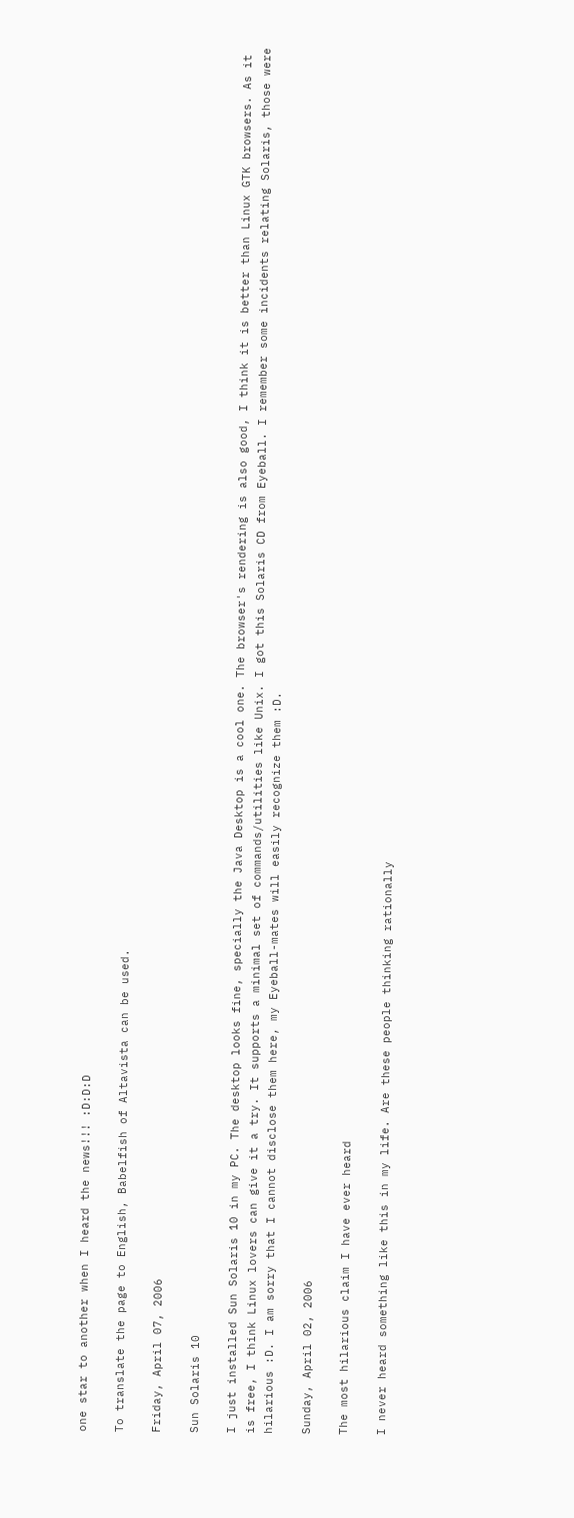one star to another when I heard the news!!! :D:D:D

To translate the page to English, Babelfish of Altavista can be used.

Friday, April 07, 2006

Sun Solaris 10

I just installed Sun Solaris 10 in my PC. The desktop looks fine, specially the Java Desktop is a cool one. The browser's rendering is also good, I think it is better than Linux GTK browsers. As it is free, I think Linux lovers can give it a try. It supports a minimal set of commands/utilities like Unix. I got this Solaris CD from Eyeball. I remember some incidents relating Solaris, those were hilarious :D. I am sorry that I cannot disclose them here, my Eyeball-mates will easily recognize them :D.

Sunday, April 02, 2006

The most hilarious claim I have ever heard

I never heard something like this in my life. Are these people thinking rationally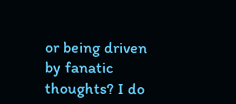or being driven by fanatic thoughts? I do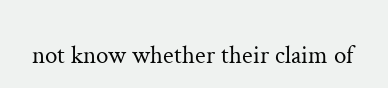not know whether their claim of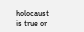holocaust is true or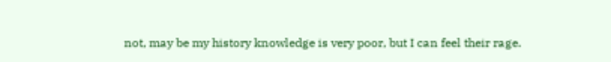not, may be my history knowledge is very poor, but I can feel their rage.